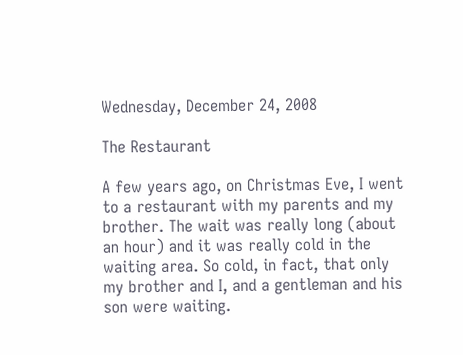Wednesday, December 24, 2008

The Restaurant

A few years ago, on Christmas Eve, I went to a restaurant with my parents and my brother. The wait was really long (about an hour) and it was really cold in the waiting area. So cold, in fact, that only my brother and I, and a gentleman and his son were waiting.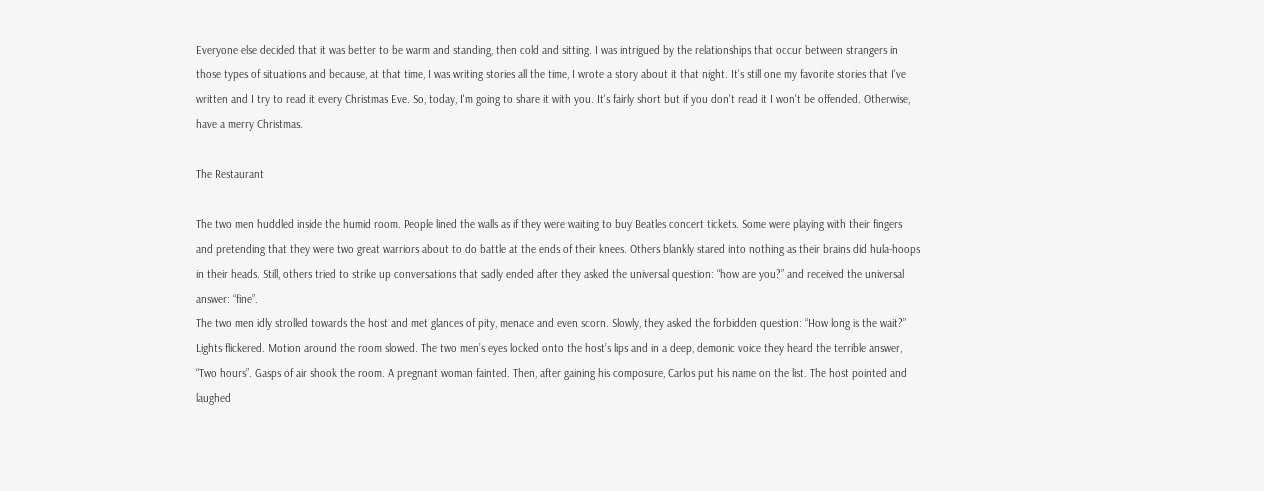Everyone else decided that it was better to be warm and standing, then cold and sitting. I was intrigued by the relationships that occur between strangers in those types of situations and because, at that time, I was writing stories all the time, I wrote a story about it that night. It's still one my favorite stories that I've written and I try to read it every Christmas Eve. So, today, I'm going to share it with you. It's fairly short but if you don't read it I won't be offended. Otherwise, have a merry Christmas.

The Restaurant

The two men huddled inside the humid room. People lined the walls as if they were waiting to buy Beatles concert tickets. Some were playing with their fingers and pretending that they were two great warriors about to do battle at the ends of their knees. Others blankly stared into nothing as their brains did hula-hoops in their heads. Still, others tried to strike up conversations that sadly ended after they asked the universal question: “how are you?” and received the universal answer: “fine”.
The two men idly strolled towards the host and met glances of pity, menace and even scorn. Slowly, they asked the forbidden question: “How long is the wait?” Lights flickered. Motion around the room slowed. The two men’s eyes locked onto the host’s lips and in a deep, demonic voice they heard the terrible answer, “Two hours”. Gasps of air shook the room. A pregnant woman fainted. Then, after gaining his composure, Carlos put his name on the list. The host pointed and laughed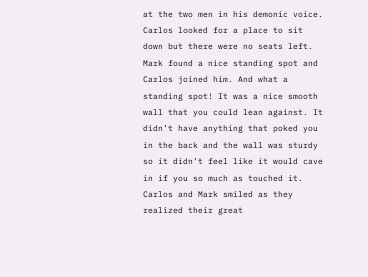at the two men in his demonic voice.
Carlos looked for a place to sit down but there were no seats left. Mark found a nice standing spot and Carlos joined him. And what a standing spot! It was a nice smooth wall that you could lean against. It didn’t have anything that poked you in the back and the wall was sturdy so it didn’t feel like it would cave in if you so much as touched it. Carlos and Mark smiled as they realized their great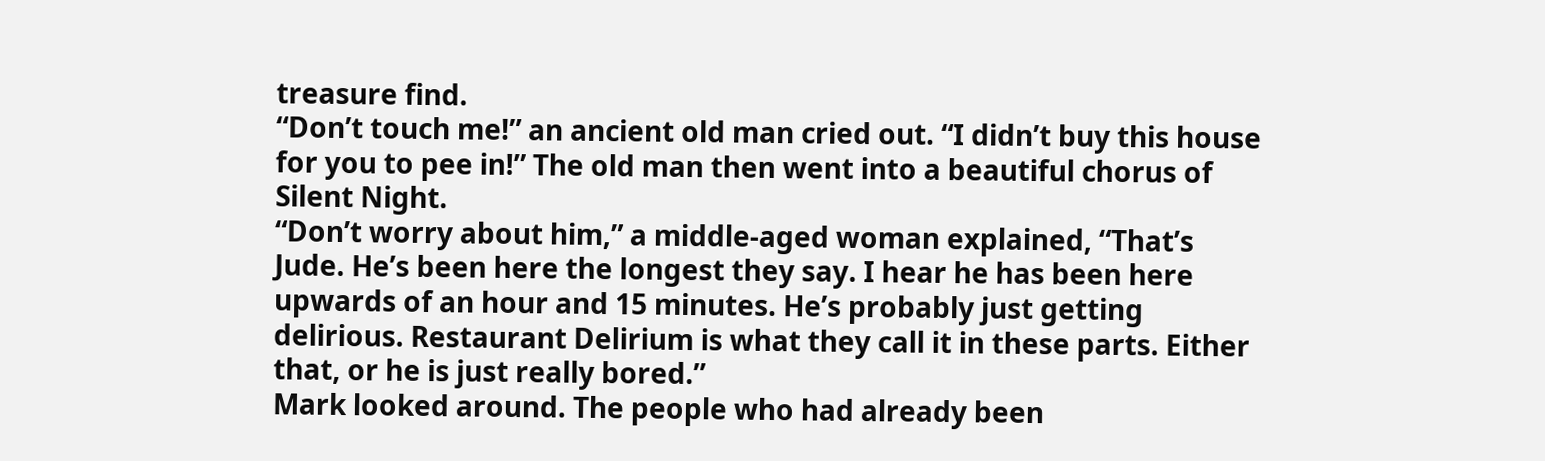treasure find.
“Don’t touch me!” an ancient old man cried out. “I didn’t buy this house for you to pee in!” The old man then went into a beautiful chorus of Silent Night.
“Don’t worry about him,” a middle-aged woman explained, “That’s Jude. He’s been here the longest they say. I hear he has been here upwards of an hour and 15 minutes. He’s probably just getting delirious. Restaurant Delirium is what they call it in these parts. Either that, or he is just really bored.”
Mark looked around. The people who had already been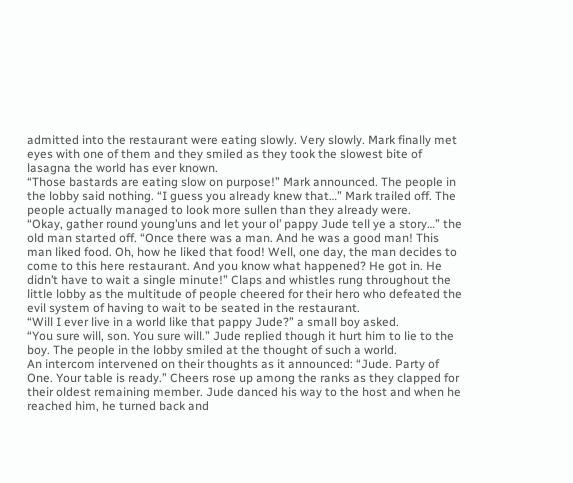admitted into the restaurant were eating slowly. Very slowly. Mark finally met eyes with one of them and they smiled as they took the slowest bite of lasagna the world has ever known.
“Those bastards are eating slow on purpose!” Mark announced. The people in the lobby said nothing. “I guess you already knew that…” Mark trailed off. The people actually managed to look more sullen than they already were.
“Okay, gather round young’uns and let your ol’ pappy Jude tell ye a story…” the old man started off. “Once there was a man. And he was a good man! This man liked food. Oh, how he liked that food! Well, one day, the man decides to come to this here restaurant. And you know what happened? He got in. He didn’t have to wait a single minute!” Claps and whistles rung throughout the little lobby as the multitude of people cheered for their hero who defeated the evil system of having to wait to be seated in the restaurant.
“Will I ever live in a world like that pappy Jude?” a small boy asked.
“You sure will, son. You sure will.” Jude replied though it hurt him to lie to the boy. The people in the lobby smiled at the thought of such a world.
An intercom intervened on their thoughts as it announced: “Jude. Party of One. Your table is ready.” Cheers rose up among the ranks as they clapped for their oldest remaining member. Jude danced his way to the host and when he reached him, he turned back and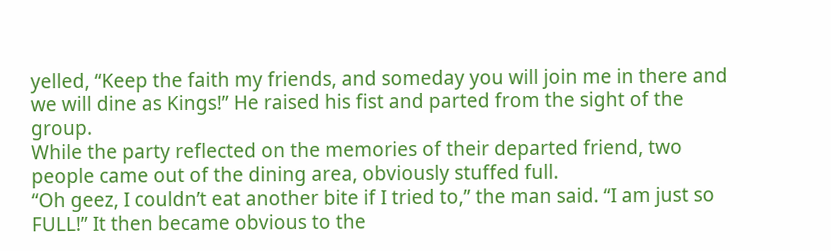yelled, “Keep the faith my friends, and someday you will join me in there and we will dine as Kings!” He raised his fist and parted from the sight of the group.
While the party reflected on the memories of their departed friend, two people came out of the dining area, obviously stuffed full.
“Oh geez, I couldn’t eat another bite if I tried to,” the man said. “I am just so FULL!” It then became obvious to the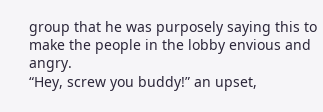group that he was purposely saying this to make the people in the lobby envious and angry.
“Hey, screw you buddy!” an upset,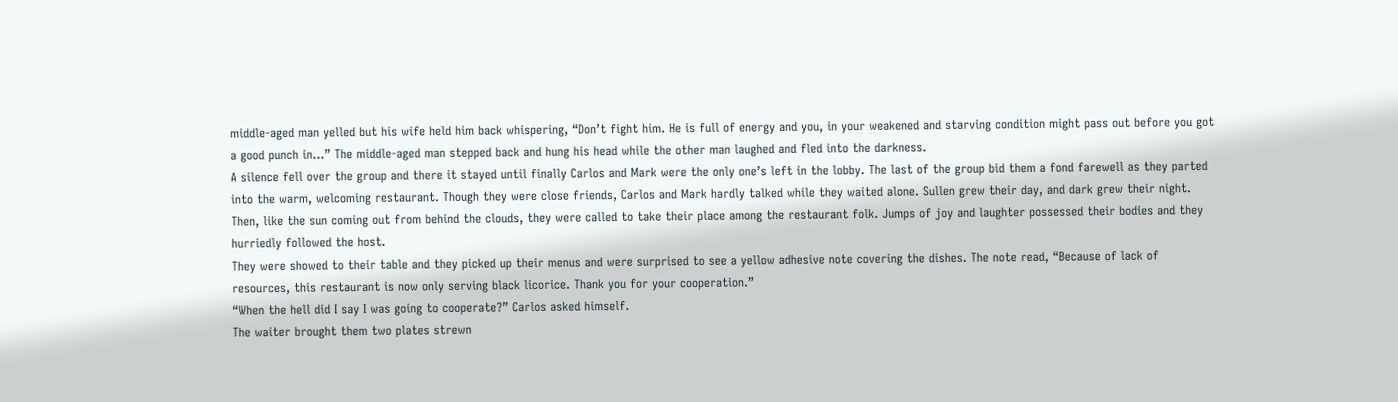middle-aged man yelled but his wife held him back whispering, “Don’t fight him. He is full of energy and you, in your weakened and starving condition might pass out before you got a good punch in…” The middle-aged man stepped back and hung his head while the other man laughed and fled into the darkness.
A silence fell over the group and there it stayed until finally Carlos and Mark were the only one’s left in the lobby. The last of the group bid them a fond farewell as they parted into the warm, welcoming restaurant. Though they were close friends, Carlos and Mark hardly talked while they waited alone. Sullen grew their day, and dark grew their night. Then, like the sun coming out from behind the clouds, they were called to take their place among the restaurant folk. Jumps of joy and laughter possessed their bodies and they hurriedly followed the host.
They were showed to their table and they picked up their menus and were surprised to see a yellow adhesive note covering the dishes. The note read, “Because of lack of resources, this restaurant is now only serving black licorice. Thank you for your cooperation.”
“When the hell did I say I was going to cooperate?” Carlos asked himself.
The waiter brought them two plates strewn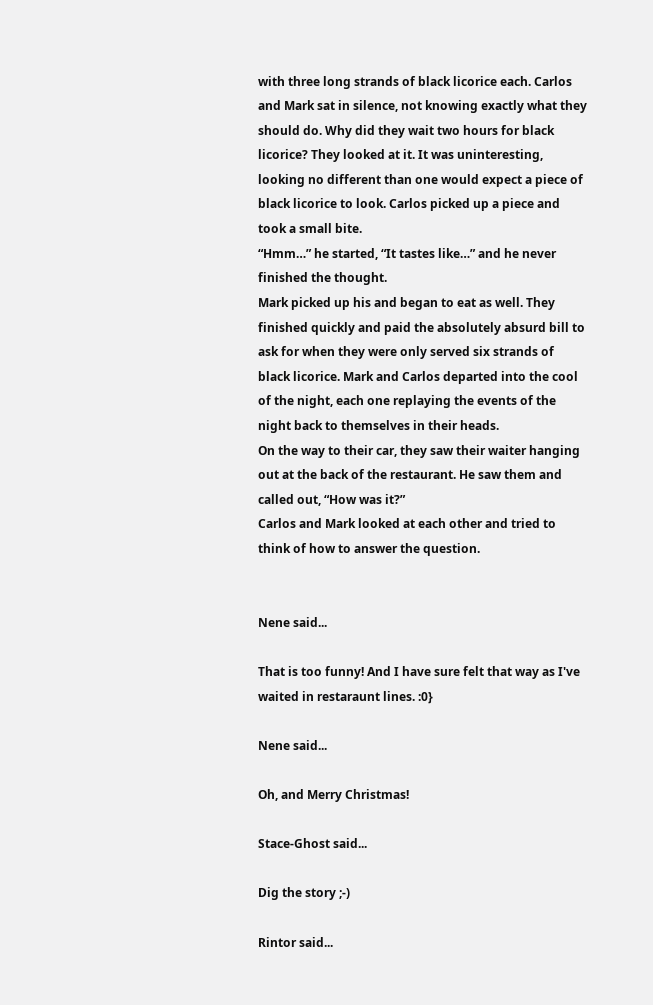with three long strands of black licorice each. Carlos and Mark sat in silence, not knowing exactly what they should do. Why did they wait two hours for black licorice? They looked at it. It was uninteresting, looking no different than one would expect a piece of black licorice to look. Carlos picked up a piece and took a small bite.
“Hmm…” he started, “It tastes like…” and he never finished the thought.
Mark picked up his and began to eat as well. They finished quickly and paid the absolutely absurd bill to ask for when they were only served six strands of black licorice. Mark and Carlos departed into the cool of the night, each one replaying the events of the night back to themselves in their heads.
On the way to their car, they saw their waiter hanging out at the back of the restaurant. He saw them and called out, “How was it?”
Carlos and Mark looked at each other and tried to think of how to answer the question.


Nene said...

That is too funny! And I have sure felt that way as I've waited in restaraunt lines. :0}

Nene said...

Oh, and Merry Christmas!

Stace-Ghost said...

Dig the story ;-)

Rintor said...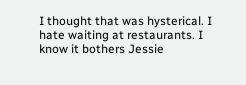I thought that was hysterical. I hate waiting at restaurants. I know it bothers Jessie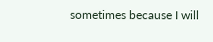sometimes because I will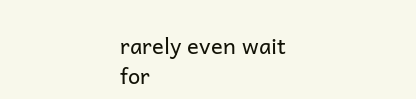rarely even wait for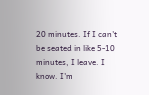20 minutes. If I can't be seated in like 5-10 minutes, I leave. I know. I'm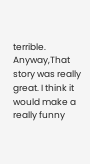terrible. Anyway,That story was really great. I think it would make a really funny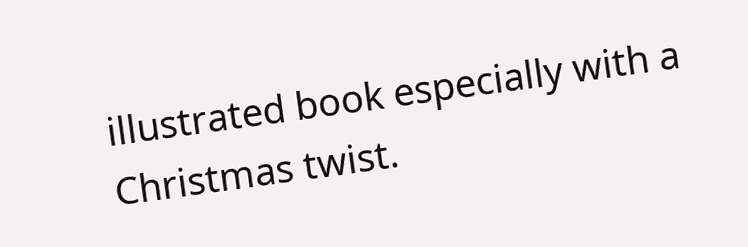illustrated book especially with a Christmas twist.